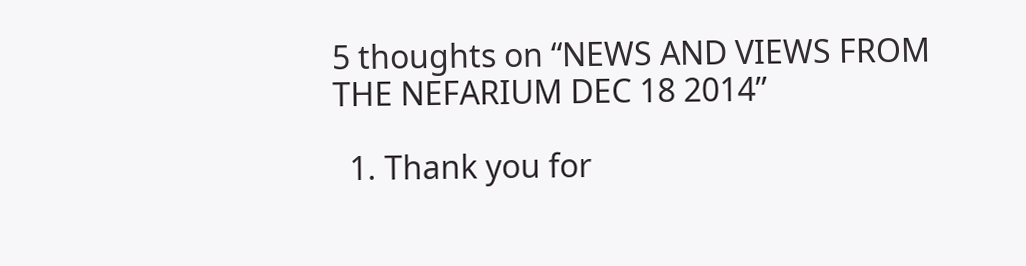5 thoughts on “NEWS AND VIEWS FROM THE NEFARIUM DEC 18 2014”

  1. Thank you for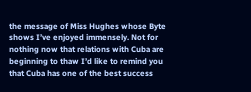the message of Miss Hughes whose Byte shows I’ve enjoyed immensely. Not for nothing now that relations with Cuba are beginning to thaw I’d like to remind you that Cuba has one of the best success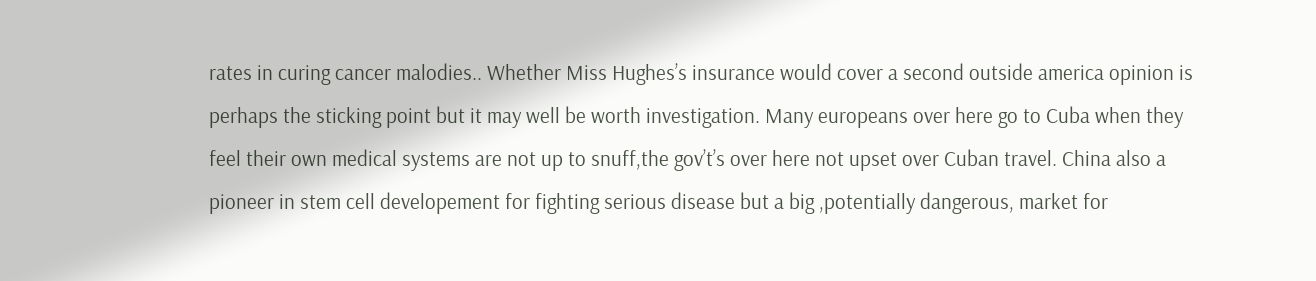rates in curing cancer malodies.. Whether Miss Hughes’s insurance would cover a second outside america opinion is perhaps the sticking point but it may well be worth investigation. Many europeans over here go to Cuba when they feel their own medical systems are not up to snuff,the gov’t’s over here not upset over Cuban travel. China also a pioneer in stem cell developement for fighting serious disease but a big ,potentially dangerous, market for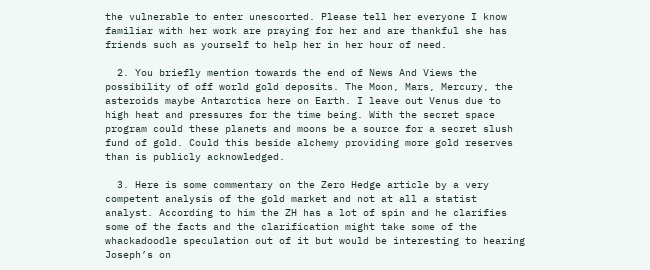the vulnerable to enter unescorted. Please tell her everyone I know familiar with her work are praying for her and are thankful she has friends such as yourself to help her in her hour of need.

  2. You briefly mention towards the end of News And Views the possibility of off world gold deposits. The Moon, Mars, Mercury, the asteroids maybe Antarctica here on Earth. I leave out Venus due to high heat and pressures for the time being. With the secret space program could these planets and moons be a source for a secret slush fund of gold. Could this beside alchemy providing more gold reserves than is publicly acknowledged.

  3. Here is some commentary on the Zero Hedge article by a very competent analysis of the gold market and not at all a statist analyst. According to him the ZH has a lot of spin and he clarifies some of the facts and the clarification might take some of the whackadoodle speculation out of it but would be interesting to hearing Joseph’s on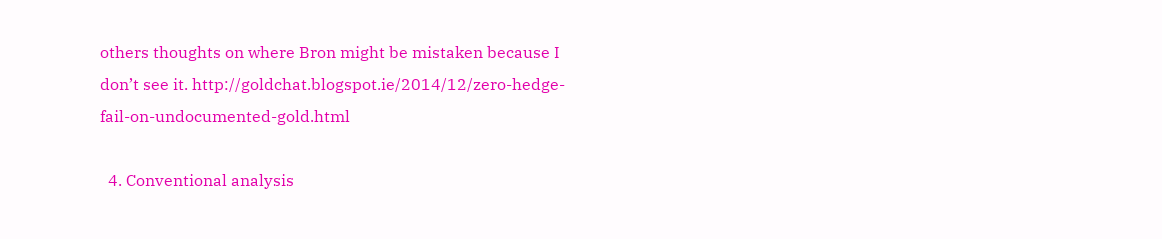others thoughts on where Bron might be mistaken because I don’t see it. http://goldchat.blogspot.ie/2014/12/zero-hedge-fail-on-undocumented-gold.html

  4. Conventional analysis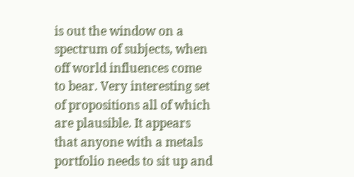is out the window on a spectrum of subjects, when off world influences come to bear. Very interesting set of propositions all of which are plausible. It appears that anyone with a metals portfolio needs to sit up and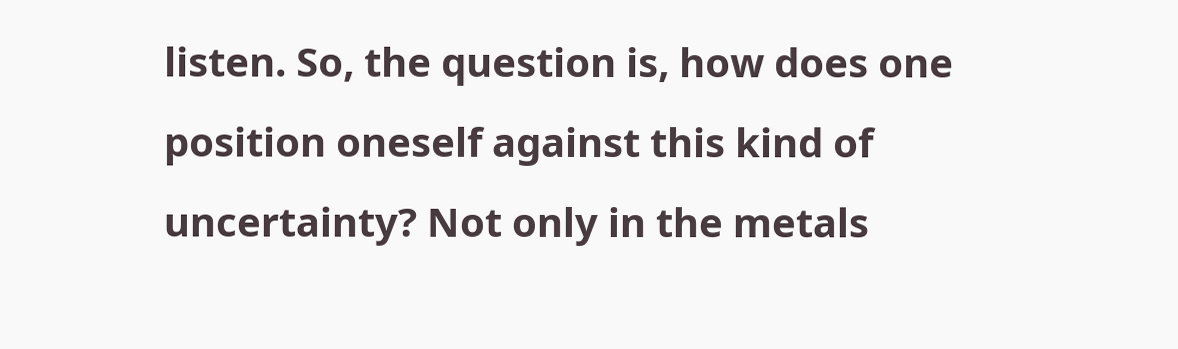listen. So, the question is, how does one position oneself against this kind of uncertainty? Not only in the metals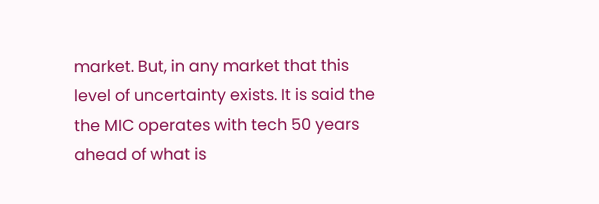market. But, in any market that this level of uncertainty exists. It is said the the MIC operates with tech 50 years ahead of what is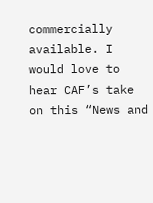commercially available. I would love to hear CAF’s take on this “News and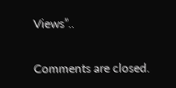Views”..

Comments are closed.